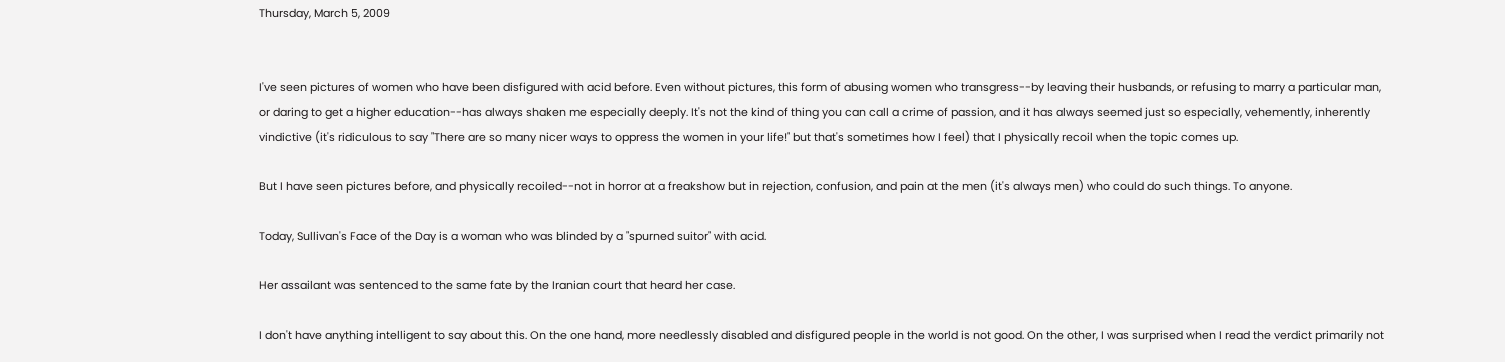Thursday, March 5, 2009


I've seen pictures of women who have been disfigured with acid before. Even without pictures, this form of abusing women who transgress--by leaving their husbands, or refusing to marry a particular man, or daring to get a higher education--has always shaken me especially deeply. It's not the kind of thing you can call a crime of passion, and it has always seemed just so especially, vehemently, inherently vindictive (it's ridiculous to say "There are so many nicer ways to oppress the women in your life!" but that's sometimes how I feel) that I physically recoil when the topic comes up.

But I have seen pictures before, and physically recoiled--not in horror at a freakshow but in rejection, confusion, and pain at the men (it's always men) who could do such things. To anyone.

Today, Sullivan's Face of the Day is a woman who was blinded by a "spurned suitor" with acid.

Her assailant was sentenced to the same fate by the Iranian court that heard her case.

I don't have anything intelligent to say about this. On the one hand, more needlessly disabled and disfigured people in the world is not good. On the other, I was surprised when I read the verdict primarily not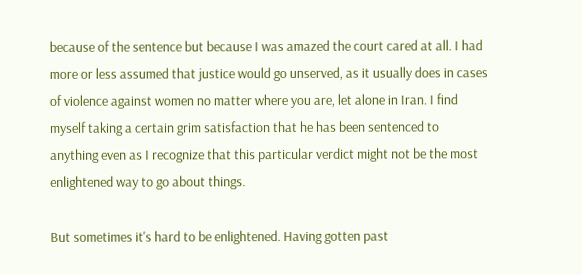because of the sentence but because I was amazed the court cared at all. I had more or less assumed that justice would go unserved, as it usually does in cases of violence against women no matter where you are, let alone in Iran. I find myself taking a certain grim satisfaction that he has been sentenced to anything even as I recognize that this particular verdict might not be the most enlightened way to go about things.

But sometimes it's hard to be enlightened. Having gotten past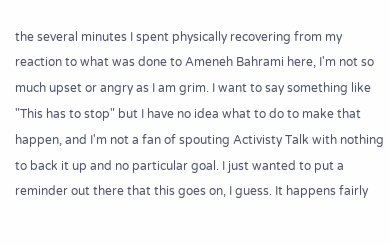the several minutes I spent physically recovering from my reaction to what was done to Ameneh Bahrami here, I'm not so much upset or angry as I am grim. I want to say something like "This has to stop" but I have no idea what to do to make that happen, and I'm not a fan of spouting Activisty Talk with nothing to back it up and no particular goal. I just wanted to put a reminder out there that this goes on, I guess. It happens fairly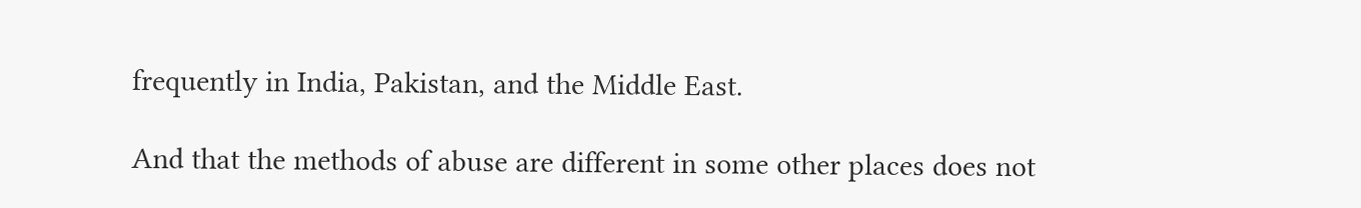frequently in India, Pakistan, and the Middle East.

And that the methods of abuse are different in some other places does not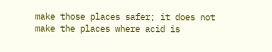make those places safer; it does not make the places where acid is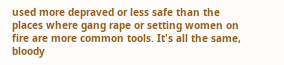used more depraved or less safe than the places where gang rape or setting women on fire are more common tools. It's all the same, bloody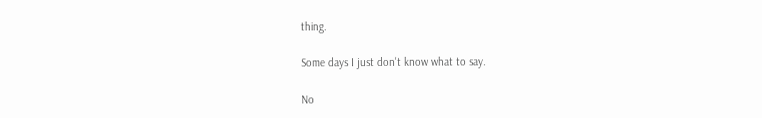thing.

Some days I just don't know what to say.

No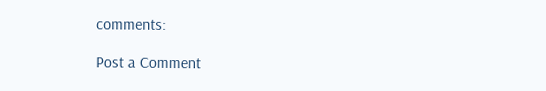comments:

Post a Comment